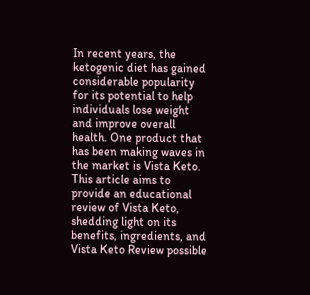In recent years, the ketogenic diet has gained considerable popularity for its potential to help individuals lose weight and improve overall health. One product that has been making waves in the market is Vista Keto. This article aims to provide an educational review of Vista Keto, shedding light on its benefits, ingredients, and Vista Keto Review possible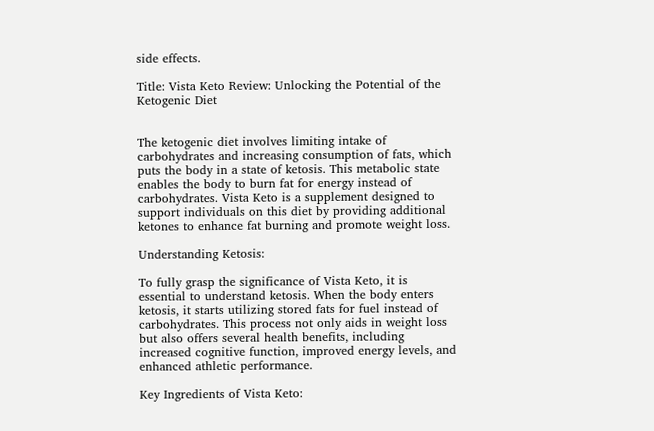side effects.

Title: Vista Keto Review: Unlocking the Potential of the Ketogenic Diet


The ketogenic diet involves limiting intake of carbohydrates and increasing consumption of fats, which puts the body in a state of ketosis. This metabolic state enables the body to burn fat for energy instead of carbohydrates. Vista Keto is a supplement designed to support individuals on this diet by providing additional ketones to enhance fat burning and promote weight loss.

Understanding Ketosis:

To fully grasp the significance of Vista Keto, it is essential to understand ketosis. When the body enters ketosis, it starts utilizing stored fats for fuel instead of carbohydrates. This process not only aids in weight loss but also offers several health benefits, including increased cognitive function, improved energy levels, and enhanced athletic performance.

Key Ingredients of Vista Keto: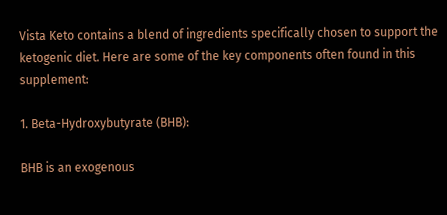Vista Keto contains a blend of ingredients specifically chosen to support the ketogenic diet. Here are some of the key components often found in this supplement:

1. Beta-Hydroxybutyrate (BHB):

BHB is an exogenous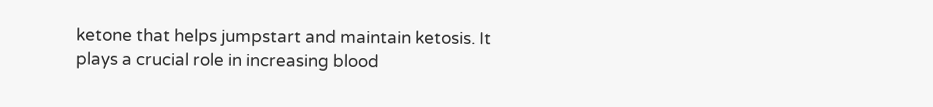ketone that helps jumpstart and maintain ketosis. It plays a crucial role in increasing blood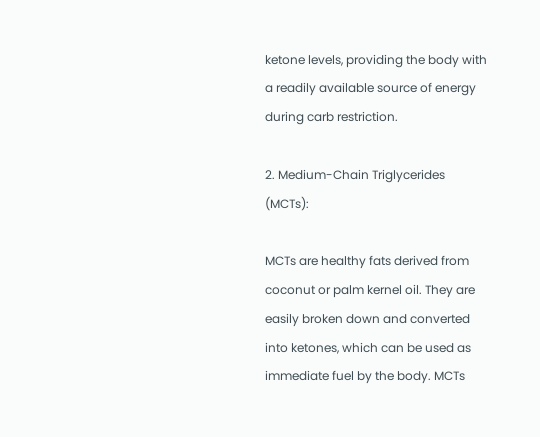ketone levels, providing the body with a readily available source of energy during carb restriction.

2. Medium-Chain Triglycerides (MCTs):

MCTs are healthy fats derived from coconut or palm kernel oil. They are easily broken down and converted into ketones, which can be used as immediate fuel by the body. MCTs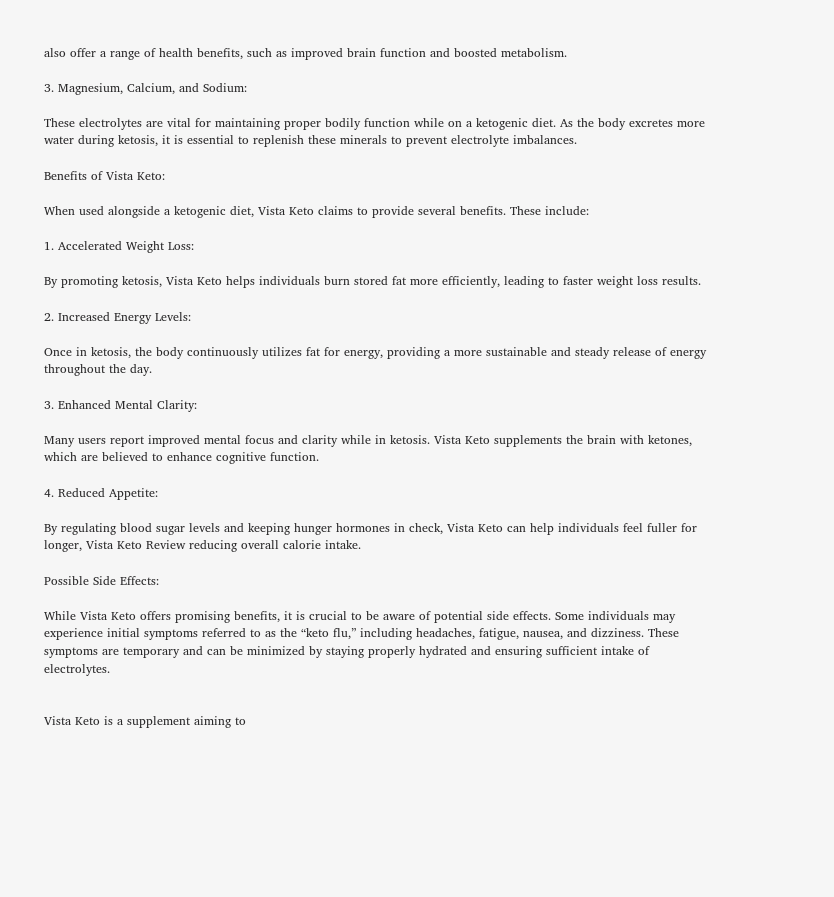also offer a range of health benefits, such as improved brain function and boosted metabolism.

3. Magnesium, Calcium, and Sodium:

These electrolytes are vital for maintaining proper bodily function while on a ketogenic diet. As the body excretes more water during ketosis, it is essential to replenish these minerals to prevent electrolyte imbalances.

Benefits of Vista Keto:

When used alongside a ketogenic diet, Vista Keto claims to provide several benefits. These include:

1. Accelerated Weight Loss:

By promoting ketosis, Vista Keto helps individuals burn stored fat more efficiently, leading to faster weight loss results.

2. Increased Energy Levels:

Once in ketosis, the body continuously utilizes fat for energy, providing a more sustainable and steady release of energy throughout the day.

3. Enhanced Mental Clarity:

Many users report improved mental focus and clarity while in ketosis. Vista Keto supplements the brain with ketones, which are believed to enhance cognitive function.

4. Reduced Appetite:

By regulating blood sugar levels and keeping hunger hormones in check, Vista Keto can help individuals feel fuller for longer, Vista Keto Review reducing overall calorie intake.

Possible Side Effects:

While Vista Keto offers promising benefits, it is crucial to be aware of potential side effects. Some individuals may experience initial symptoms referred to as the “keto flu,” including headaches, fatigue, nausea, and dizziness. These symptoms are temporary and can be minimized by staying properly hydrated and ensuring sufficient intake of electrolytes.


Vista Keto is a supplement aiming to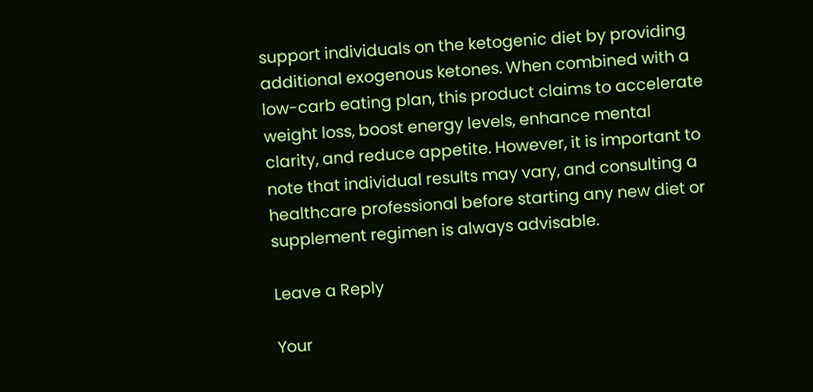support individuals on the ketogenic diet by providing additional exogenous ketones. When combined with a low-carb eating plan, this product claims to accelerate weight loss, boost energy levels, enhance mental clarity, and reduce appetite. However, it is important to note that individual results may vary, and consulting a healthcare professional before starting any new diet or supplement regimen is always advisable.

Leave a Reply

Your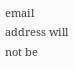email address will not be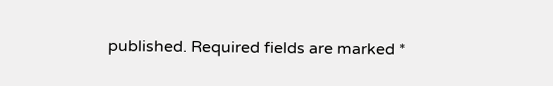published. Required fields are marked *